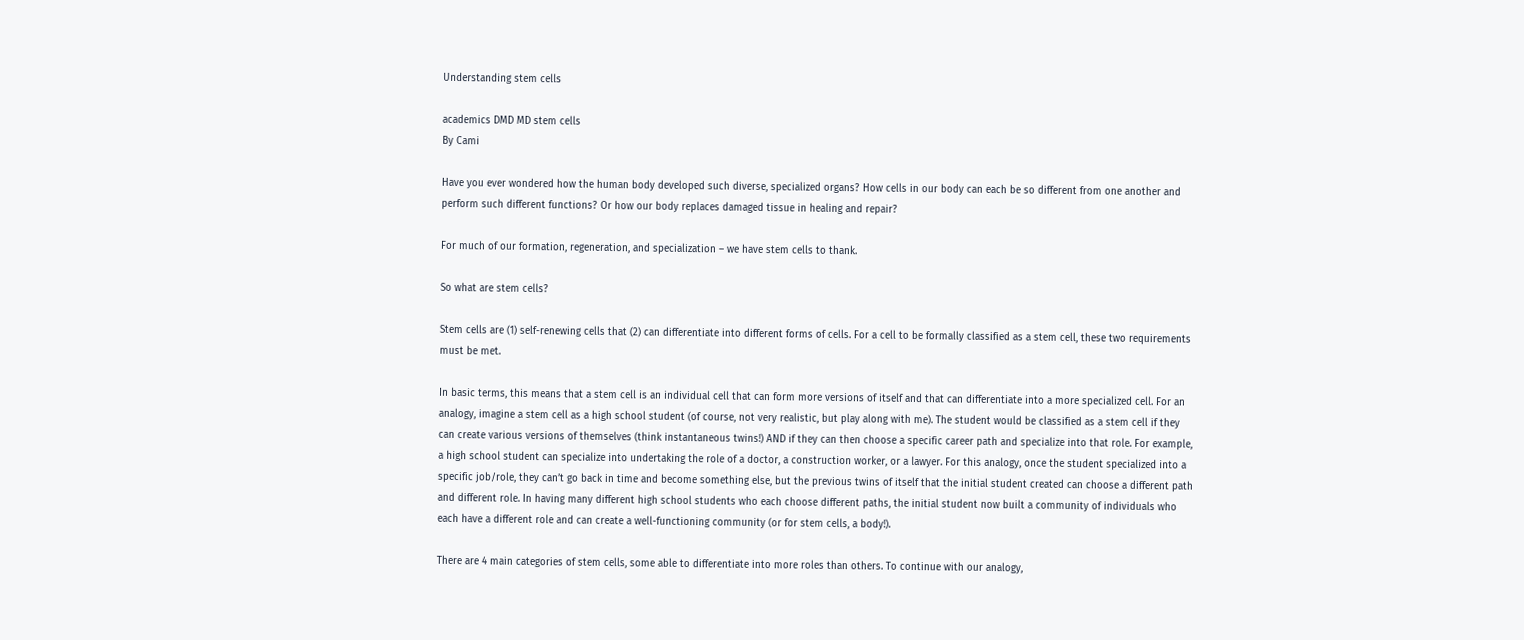Understanding stem cells

academics DMD MD stem cells
By Cami

Have you ever wondered how the human body developed such diverse, specialized organs? How cells in our body can each be so different from one another and perform such different functions? Or how our body replaces damaged tissue in healing and repair?

For much of our formation, regeneration, and specialization – we have stem cells to thank.

So what are stem cells?

Stem cells are (1) self-renewing cells that (2) can differentiate into different forms of cells. For a cell to be formally classified as a stem cell, these two requirements must be met.

In basic terms, this means that a stem cell is an individual cell that can form more versions of itself and that can differentiate into a more specialized cell. For an analogy, imagine a stem cell as a high school student (of course, not very realistic, but play along with me). The student would be classified as a stem cell if they can create various versions of themselves (think instantaneous twins!) AND if they can then choose a specific career path and specialize into that role. For example, a high school student can specialize into undertaking the role of a doctor, a construction worker, or a lawyer. For this analogy, once the student specialized into a specific job/role, they can’t go back in time and become something else, but the previous twins of itself that the initial student created can choose a different path and different role. In having many different high school students who each choose different paths, the initial student now built a community of individuals who each have a different role and can create a well-functioning community (or for stem cells, a body!).

There are 4 main categories of stem cells, some able to differentiate into more roles than others. To continue with our analogy,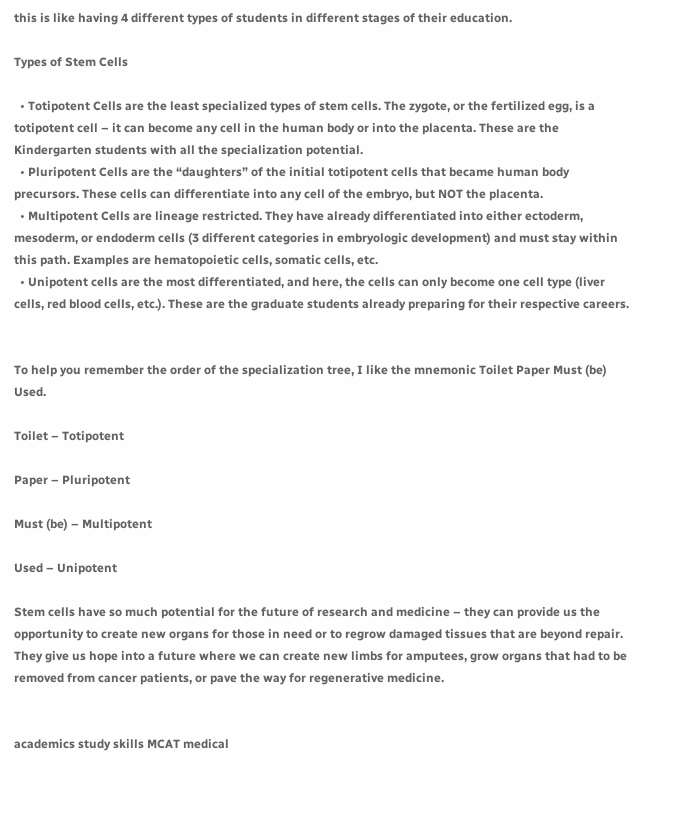this is like having 4 different types of students in different stages of their education.

Types of Stem Cells

  • Totipotent Cells are the least specialized types of stem cells. The zygote, or the fertilized egg, is a totipotent cell – it can become any cell in the human body or into the placenta. These are the Kindergarten students with all the specialization potential.
  • Pluripotent Cells are the “daughters” of the initial totipotent cells that became human body precursors. These cells can differentiate into any cell of the embryo, but NOT the placenta.
  • Multipotent Cells are lineage restricted. They have already differentiated into either ectoderm, mesoderm, or endoderm cells (3 different categories in embryologic development) and must stay within this path. Examples are hematopoietic cells, somatic cells, etc.
  • Unipotent cells are the most differentiated, and here, the cells can only become one cell type (liver cells, red blood cells, etc.). These are the graduate students already preparing for their respective careers.


To help you remember the order of the specialization tree, I like the mnemonic Toilet Paper Must (be) Used.

Toilet – Totipotent

Paper – Pluripotent

Must (be) – Multipotent

Used – Unipotent

Stem cells have so much potential for the future of research and medicine – they can provide us the opportunity to create new organs for those in need or to regrow damaged tissues that are beyond repair. They give us hope into a future where we can create new limbs for amputees, grow organs that had to be removed from cancer patients, or pave the way for regenerative medicine.


academics study skills MCAT medical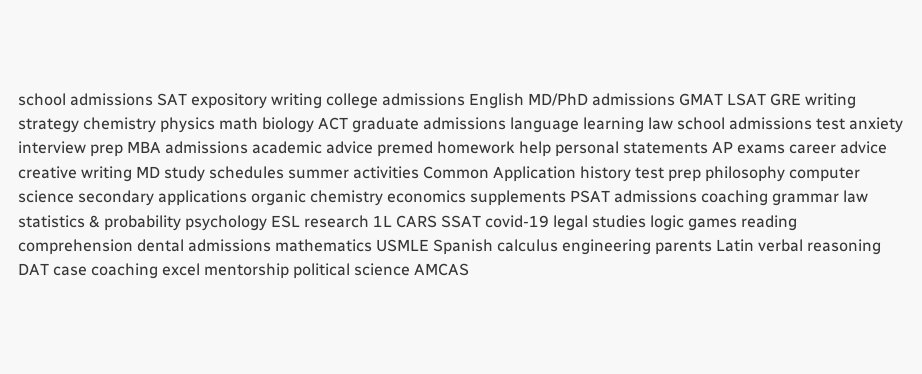school admissions SAT expository writing college admissions English MD/PhD admissions GMAT LSAT GRE writing strategy chemistry physics math biology ACT graduate admissions language learning law school admissions test anxiety interview prep MBA admissions academic advice premed homework help personal statements AP exams career advice creative writing MD study schedules summer activities Common Application history test prep philosophy computer science secondary applications organic chemistry economics supplements PSAT admissions coaching grammar law statistics & probability psychology ESL research 1L CARS SSAT covid-19 legal studies logic games reading comprehension dental admissions mathematics USMLE Spanish calculus engineering parents Latin verbal reasoning DAT case coaching excel mentorship political science AMCAS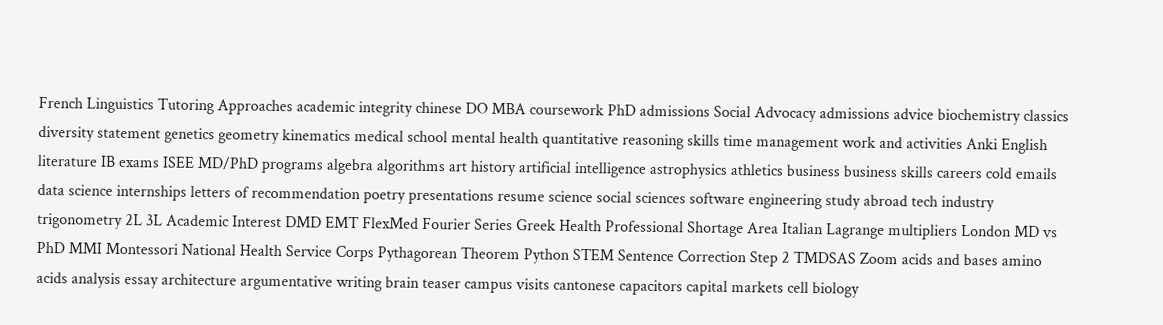French Linguistics Tutoring Approaches academic integrity chinese DO MBA coursework PhD admissions Social Advocacy admissions advice biochemistry classics diversity statement genetics geometry kinematics medical school mental health quantitative reasoning skills time management work and activities Anki English literature IB exams ISEE MD/PhD programs algebra algorithms art history artificial intelligence astrophysics athletics business business skills careers cold emails data science internships letters of recommendation poetry presentations resume science social sciences software engineering study abroad tech industry trigonometry 2L 3L Academic Interest DMD EMT FlexMed Fourier Series Greek Health Professional Shortage Area Italian Lagrange multipliers London MD vs PhD MMI Montessori National Health Service Corps Pythagorean Theorem Python STEM Sentence Correction Step 2 TMDSAS Zoom acids and bases amino acids analysis essay architecture argumentative writing brain teaser campus visits cantonese capacitors capital markets cell biology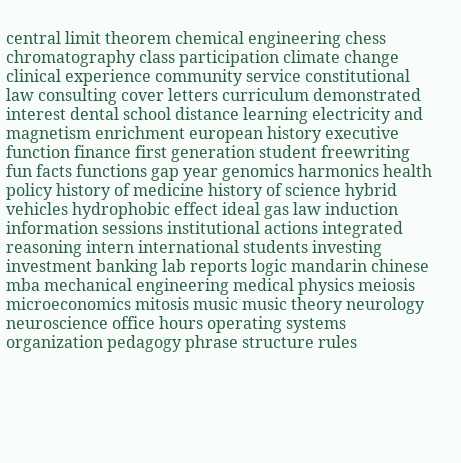central limit theorem chemical engineering chess chromatography class participation climate change clinical experience community service constitutional law consulting cover letters curriculum demonstrated interest dental school distance learning electricity and magnetism enrichment european history executive function finance first generation student freewriting fun facts functions gap year genomics harmonics health policy history of medicine history of science hybrid vehicles hydrophobic effect ideal gas law induction information sessions institutional actions integrated reasoning intern international students investing investment banking lab reports logic mandarin chinese mba mechanical engineering medical physics meiosis microeconomics mitosis music music theory neurology neuroscience office hours operating systems organization pedagogy phrase structure rules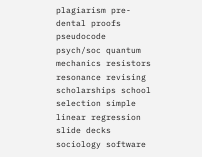plagiarism pre-dental proofs pseudocode psych/soc quantum mechanics resistors resonance revising scholarships school selection simple linear regression slide decks sociology software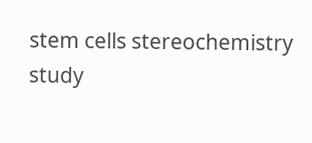stem cells stereochemistry study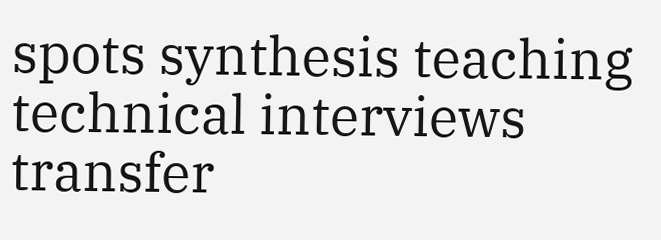spots synthesis teaching technical interviews transfer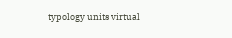typology units virtual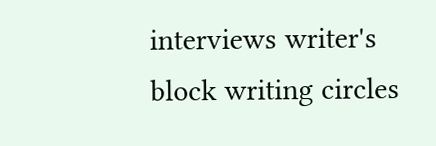interviews writer's block writing circles